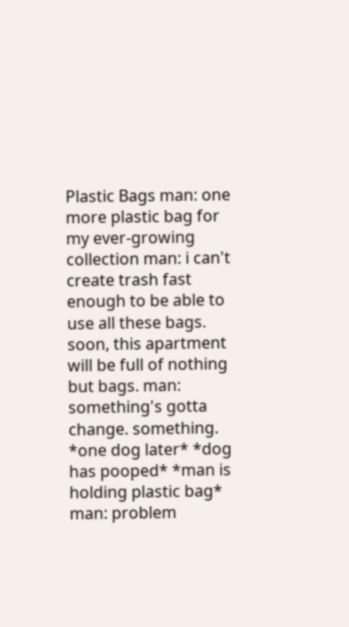Plastic Bags man: one more plastic bag for my ever-growing collection man: i can't create trash fast enough to be able to use all these bags. soon, this apartment will be full of nothing but bags. man: something's gotta change. something. *one dog later* *dog has pooped* *man is holding plastic bag* man: problem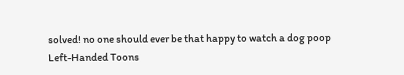solved! no one should ever be that happy to watch a dog poop
Left-Handed Toons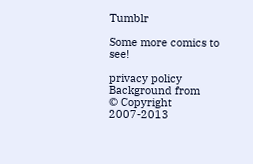Tumblr

Some more comics to see!

privacy policy
Background from
© Copyright 2007-2013